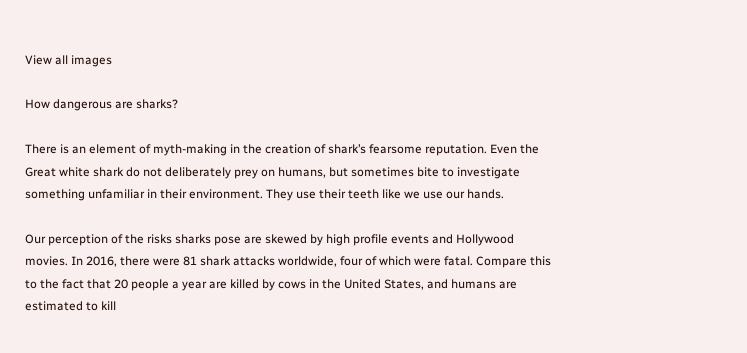View all images

How dangerous are sharks?

There is an element of myth-making in the creation of shark’s fearsome reputation. Even the Great white shark do not deliberately prey on humans, but sometimes bite to investigate something unfamiliar in their environment. They use their teeth like we use our hands.

Our perception of the risks sharks pose are skewed by high profile events and Hollywood movies. In 2016, there were 81 shark attacks worldwide, four of which were fatal. Compare this to the fact that 20 people a year are killed by cows in the United States, and humans are estimated to kill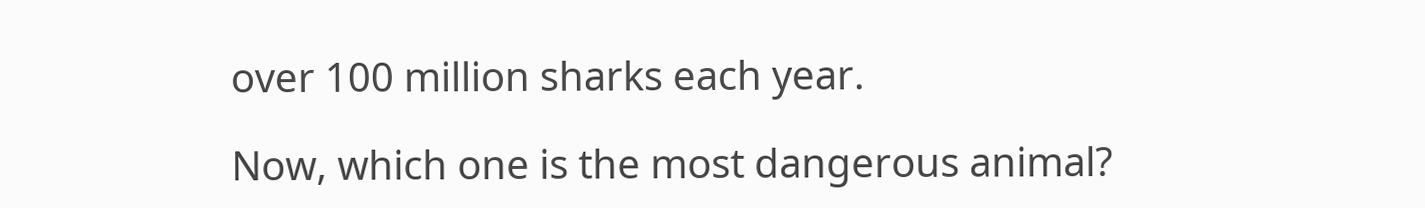over 100 million sharks each year.

Now, which one is the most dangerous animal?